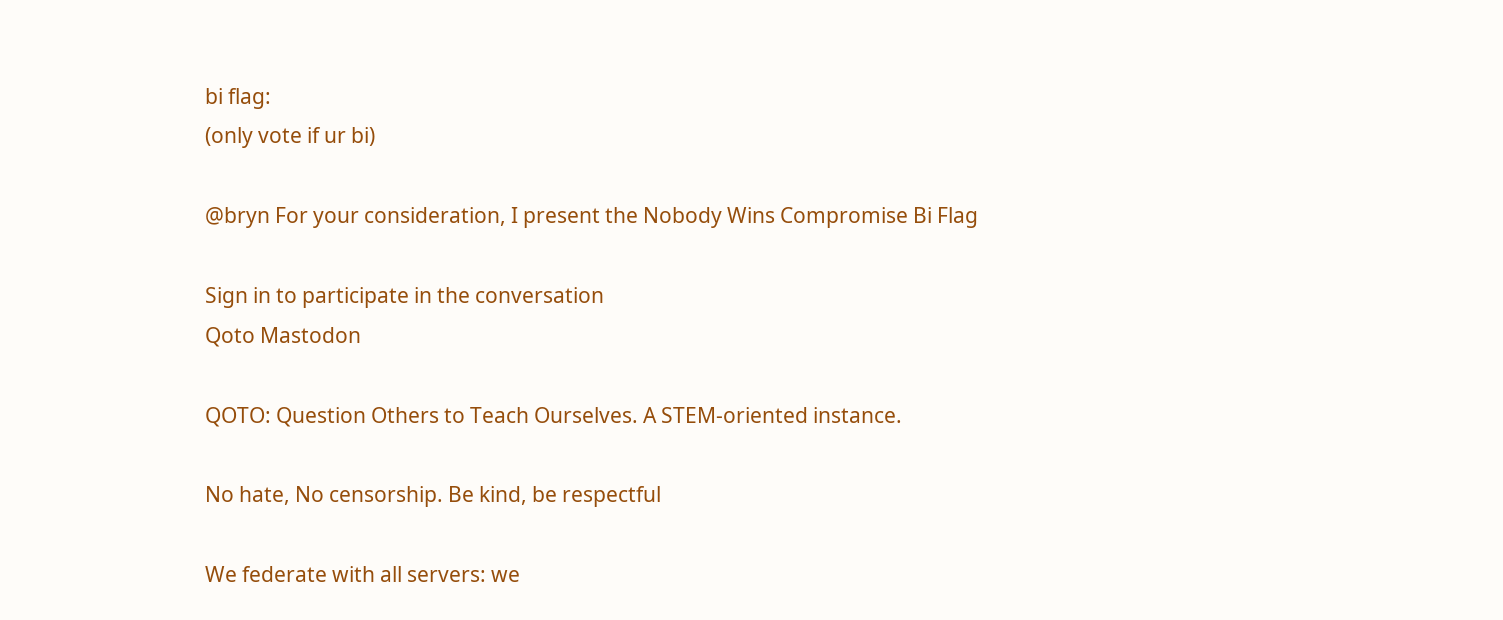bi flag:
(only vote if ur bi)

@bryn For your consideration, I present the Nobody Wins Compromise Bi Flag

Sign in to participate in the conversation
Qoto Mastodon

QOTO: Question Others to Teach Ourselves. A STEM-oriented instance.

No hate, No censorship. Be kind, be respectful

We federate with all servers: we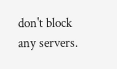don't block any servers.